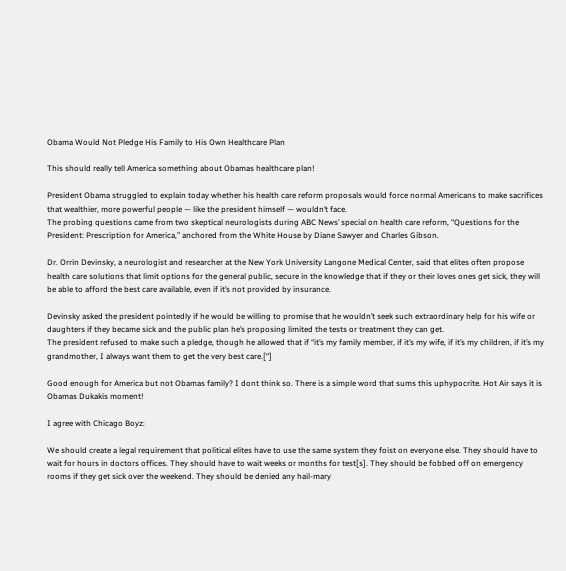Obama Would Not Pledge His Family to His Own Healthcare Plan

This should really tell America something about Obamas healthcare plan!

President Obama struggled to explain today whether his health care reform proposals would force normal Americans to make sacrifices that wealthier, more powerful people — like the president himself — wouldn’t face.
The probing questions came from two skeptical neurologists during ABC News’ special on health care reform, “Questions for the President: Prescription for America,” anchored from the White House by Diane Sawyer and Charles Gibson.

Dr. Orrin Devinsky, a neurologist and researcher at the New York University Langone Medical Center, said that elites often propose health care solutions that limit options for the general public, secure in the knowledge that if they or their loves ones get sick, they will be able to afford the best care available, even if it’s not provided by insurance.

Devinsky asked the president pointedly if he would be willing to promise that he wouldn’t seek such extraordinary help for his wife or daughters if they became sick and the public plan he’s proposing limited the tests or treatment they can get.
The president refused to make such a pledge, though he allowed that if “it’s my family member, if it’s my wife, if it’s my children, if it’s my grandmother, I always want them to get the very best care.[“]

Good enough for America but not Obamas family? I dont think so. There is a simple word that sums this uphypocrite. Hot Air says it is Obamas Dukakis moment!

I agree with Chicago Boyz:

We should create a legal requirement that political elites have to use the same system they foist on everyone else. They should have to wait for hours in doctors offices. They should have to wait weeks or months for test[s]. They should be fobbed off on emergency rooms if they get sick over the weekend. They should be denied any hail-mary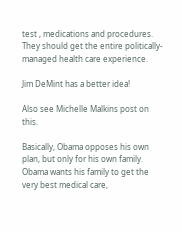test , medications and procedures. They should get the entire politically-managed health care experience.

Jim DeMint has a better idea!

Also see Michelle Malkins post on this.

Basically, Obama opposes his own plan, but only for his own family. Obama wants his family to get the very best medical care,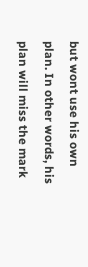but wont use his own plan. In other words, his plan will miss the mark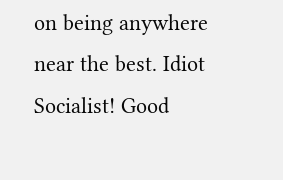on being anywhere near the best. Idiot Socialist! Good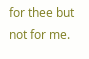for thee but not for me.